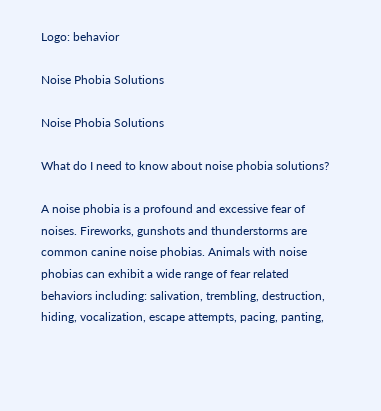Logo: behavior

Noise Phobia Solutions

Noise Phobia Solutions

What do I need to know about noise phobia solutions?

A noise phobia is a profound and excessive fear of noises. Fireworks, gunshots and thunderstorms are common canine noise phobias. Animals with noise phobias can exhibit a wide range of fear related behaviors including: salivation, trembling, destruction, hiding, vocalization, escape attempts, pacing, panting,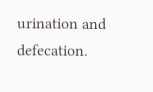urination and defecation.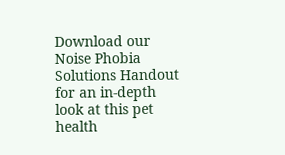Download our Noise Phobia Solutions Handout for an in-depth look at this pet health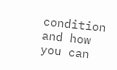condition and how you can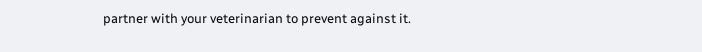partner with your veterinarian to prevent against it.